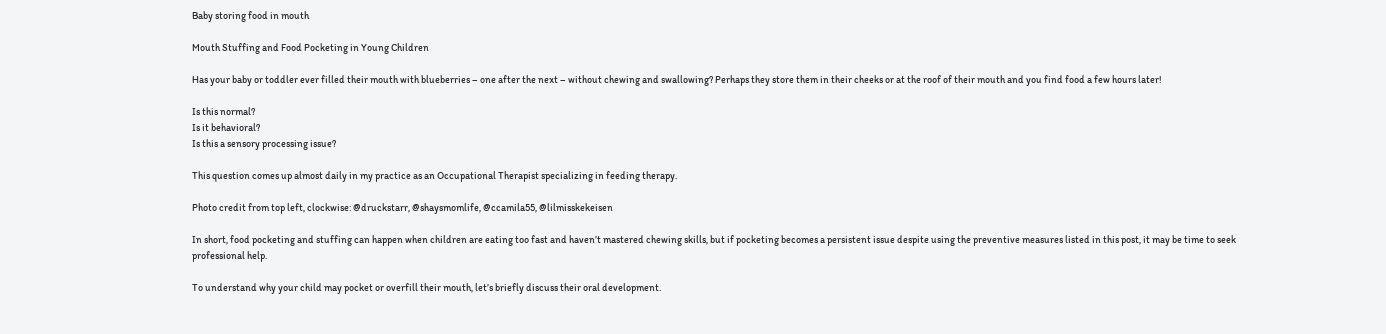Baby storing food in mouth

Mouth Stuffing and Food Pocketing in Young Children

Has your baby or toddler ever filled their mouth with blueberries – one after the next – without chewing and swallowing? Perhaps they store them in their cheeks or at the roof of their mouth and you find food a few hours later!

Is this normal?
Is it behavioral?
Is this a sensory processing issue?

This question comes up almost daily in my practice as an Occupational Therapist specializing in feeding therapy.

Photo credit from top left, clockwise: @druckstarr, @shaysmomlife, @ccamila55, @lilmisskekeisen

In short, food pocketing and stuffing can happen when children are eating too fast and haven’t mastered chewing skills, but if pocketing becomes a persistent issue despite using the preventive measures listed in this post, it may be time to seek professional help.

To understand why your child may pocket or overfill their mouth, let’s briefly discuss their oral development.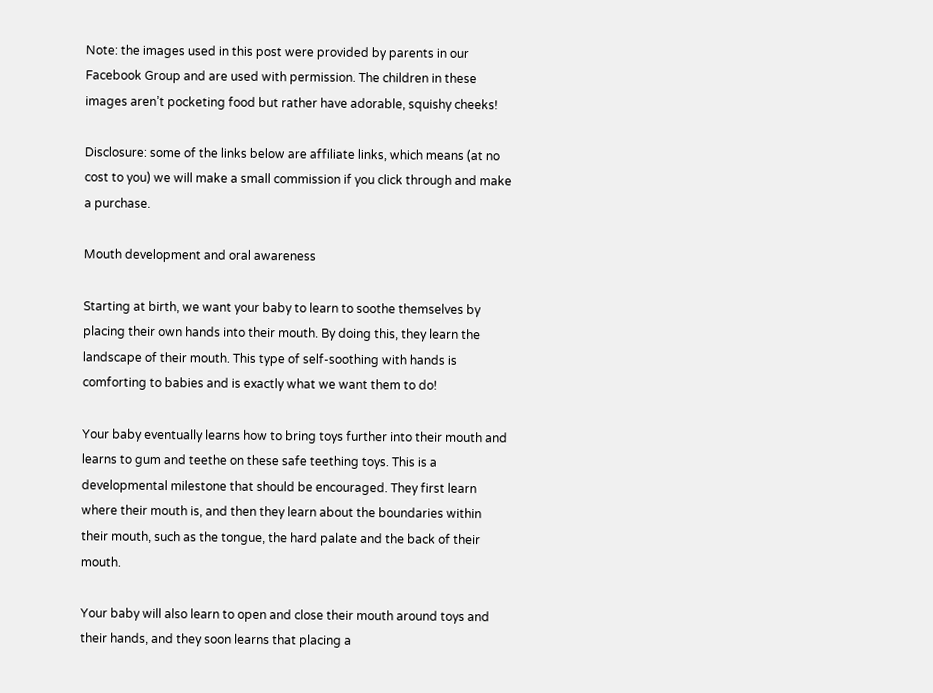Note: the images used in this post were provided by parents in our Facebook Group and are used with permission. The children in these images aren’t pocketing food but rather have adorable, squishy cheeks!

Disclosure: some of the links below are affiliate links, which means (at no cost to you) we will make a small commission if you click through and make a purchase.

Mouth development and oral awareness

Starting at birth, we want your baby to learn to soothe themselves by placing their own hands into their mouth. By doing this, they learn the landscape of their mouth. This type of self-soothing with hands is comforting to babies and is exactly what we want them to do!

Your baby eventually learns how to bring toys further into their mouth and learns to gum and teethe on these safe teething toys. This is a developmental milestone that should be encouraged. They first learn where their mouth is, and then they learn about the boundaries within their mouth, such as the tongue, the hard palate and the back of their mouth.

Your baby will also learn to open and close their mouth around toys and their hands, and they soon learns that placing a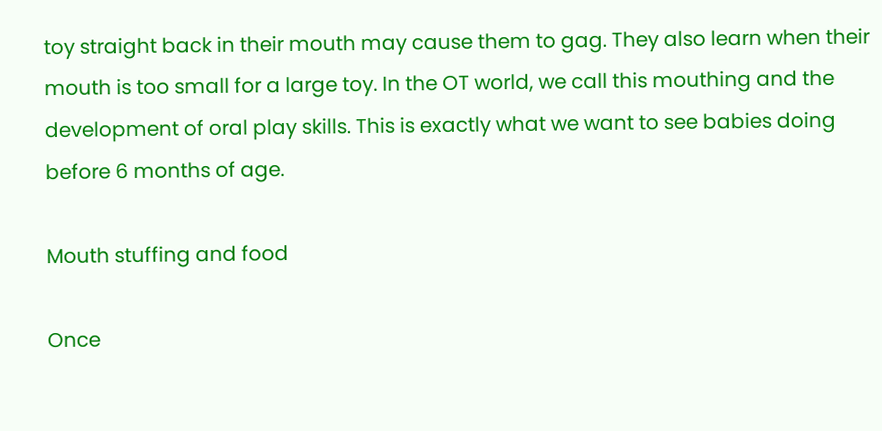toy straight back in their mouth may cause them to gag. They also learn when their mouth is too small for a large toy. In the OT world, we call this mouthing and the development of oral play skills. This is exactly what we want to see babies doing before 6 months of age.

Mouth stuffing and food

Once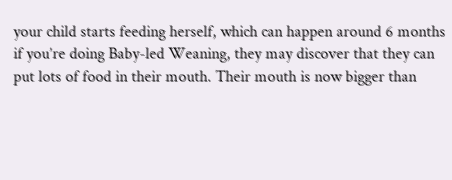your child starts feeding herself, which can happen around 6 months if you’re doing Baby-led Weaning, they may discover that they can put lots of food in their mouth. Their mouth is now bigger than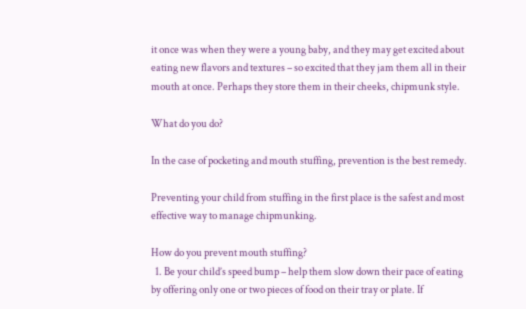it once was when they were a young baby, and they may get excited about eating new flavors and textures – so excited that they jam them all in their mouth at once. Perhaps they store them in their cheeks, chipmunk style.

What do you do?

In the case of pocketing and mouth stuffing, prevention is the best remedy.

Preventing your child from stuffing in the first place is the safest and most effective way to manage chipmunking.

How do you prevent mouth stuffing?
  1. Be your child’s speed bump – help them slow down their pace of eating by offering only one or two pieces of food on their tray or plate. If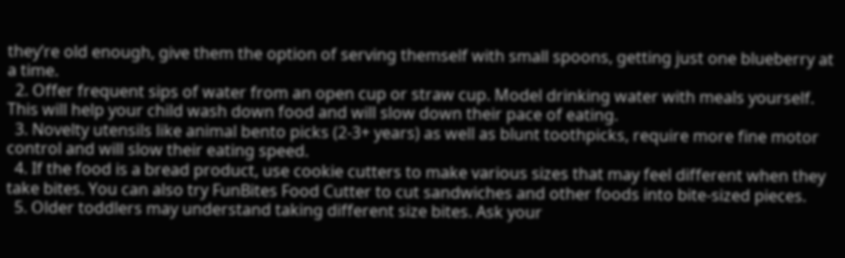they’re old enough, give them the option of serving themself with small spoons, getting just one blueberry at a time.
  2. Offer frequent sips of water from an open cup or straw cup. Model drinking water with meals yourself. This will help your child wash down food and will slow down their pace of eating.
  3. Novelty utensils like animal bento picks (2-3+ years) as well as blunt toothpicks, require more fine motor control and will slow their eating speed.
  4. If the food is a bread product, use cookie cutters to make various sizes that may feel different when they take bites. You can also try FunBites Food Cutter to cut sandwiches and other foods into bite-sized pieces.
  5. Older toddlers may understand taking different size bites. Ask your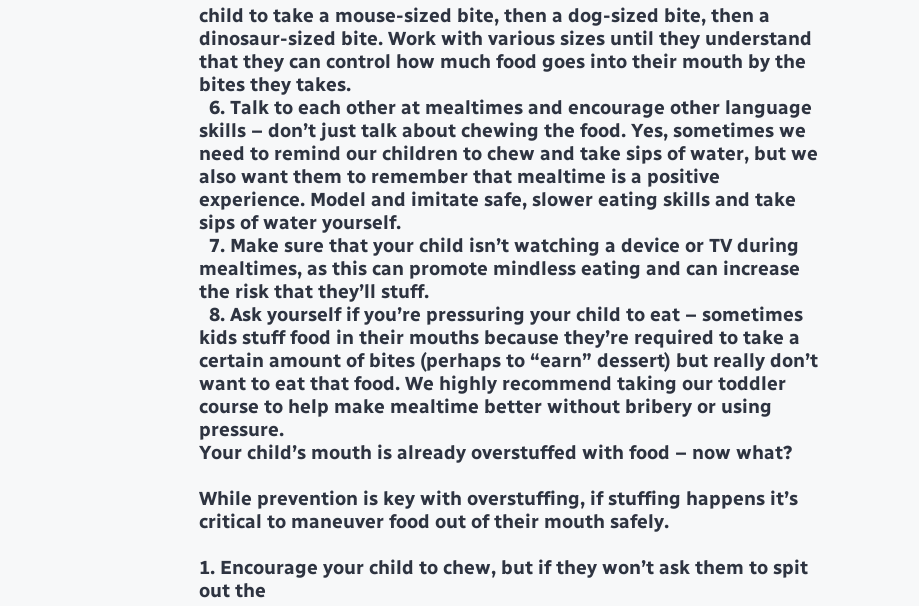child to take a mouse-sized bite, then a dog-sized bite, then a dinosaur-sized bite. Work with various sizes until they understand that they can control how much food goes into their mouth by the bites they takes.
  6. Talk to each other at mealtimes and encourage other language skills – don’t just talk about chewing the food. Yes, sometimes we need to remind our children to chew and take sips of water, but we also want them to remember that mealtime is a positive experience. Model and imitate safe, slower eating skills and take sips of water yourself.
  7. Make sure that your child isn’t watching a device or TV during mealtimes, as this can promote mindless eating and can increase the risk that they’ll stuff.
  8. Ask yourself if you’re pressuring your child to eat – sometimes kids stuff food in their mouths because they’re required to take a certain amount of bites (perhaps to “earn” dessert) but really don’t want to eat that food. We highly recommend taking our toddler course to help make mealtime better without bribery or using pressure.
Your child’s mouth is already overstuffed with food – now what?

While prevention is key with overstuffing, if stuffing happens it’s critical to maneuver food out of their mouth safely.

1. Encourage your child to chew, but if they won’t ask them to spit out the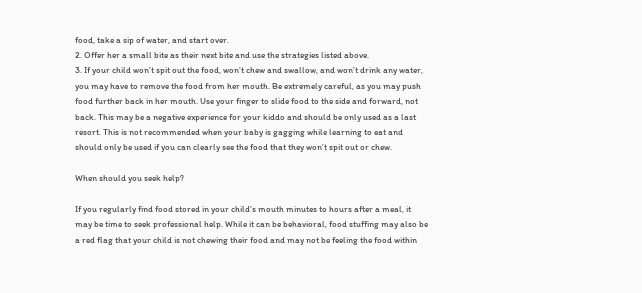food, take a sip of water, and start over.
2. Offer her a small bite as their next bite and use the strategies listed above.
3. If your child won’t spit out the food, won’t chew and swallow, and won’t drink any water, you may have to remove the food from her mouth. Be extremely careful, as you may push food further back in her mouth. Use your finger to slide food to the side and forward, not back. This may be a negative experience for your kiddo and should be only used as a last resort. This is not recommended when your baby is gagging while learning to eat and should only be used if you can clearly see the food that they won’t spit out or chew.

When should you seek help?

If you regularly find food stored in your child’s mouth minutes to hours after a meal, it may be time to seek professional help. While it can be behavioral, food stuffing may also be a red flag that your child is not chewing their food and may not be feeling the food within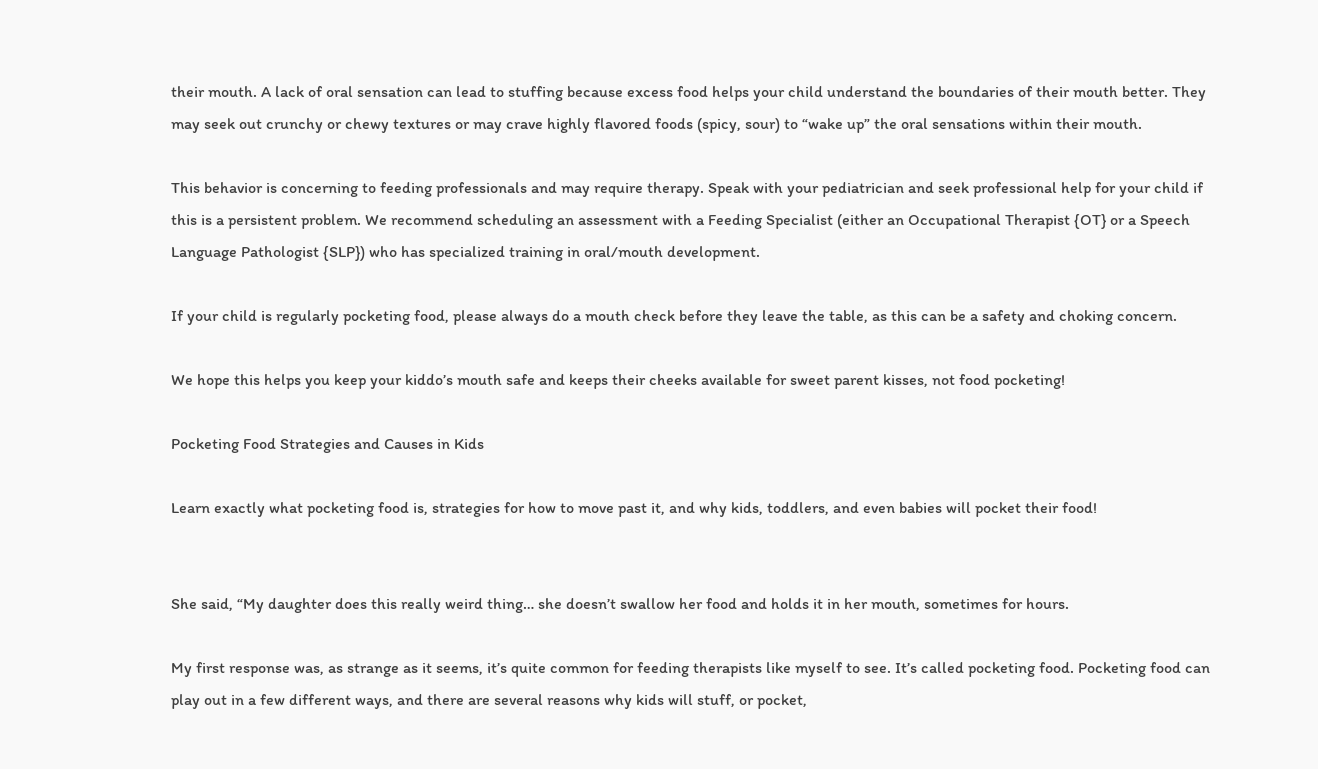their mouth. A lack of oral sensation can lead to stuffing because excess food helps your child understand the boundaries of their mouth better. They may seek out crunchy or chewy textures or may crave highly flavored foods (spicy, sour) to “wake up” the oral sensations within their mouth.

This behavior is concerning to feeding professionals and may require therapy. Speak with your pediatrician and seek professional help for your child if this is a persistent problem. We recommend scheduling an assessment with a Feeding Specialist (either an Occupational Therapist {OT} or a Speech Language Pathologist {SLP}) who has specialized training in oral/mouth development.

If your child is regularly pocketing food, please always do a mouth check before they leave the table, as this can be a safety and choking concern.

We hope this helps you keep your kiddo’s mouth safe and keeps their cheeks available for sweet parent kisses, not food pocketing!

Pocketing Food Strategies and Causes in Kids

Learn exactly what pocketing food is, strategies for how to move past it, and why kids, toddlers, and even babies will pocket their food!


She said, “My daughter does this really weird thing… she doesn’t swallow her food and holds it in her mouth, sometimes for hours.

My first response was, as strange as it seems, it’s quite common for feeding therapists like myself to see. It’s called pocketing food. Pocketing food can play out in a few different ways, and there are several reasons why kids will stuff, or pocket,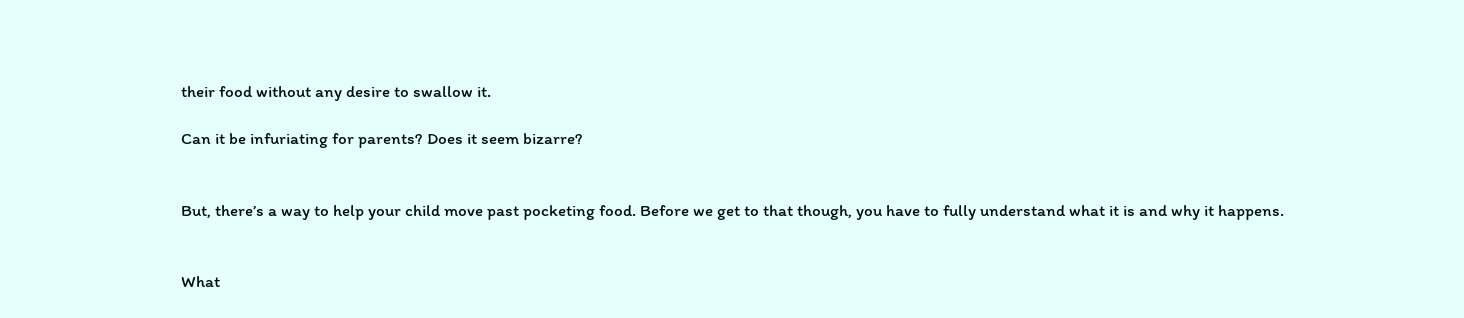their food without any desire to swallow it.

Can it be infuriating for parents? Does it seem bizarre?


But, there’s a way to help your child move past pocketing food. Before we get to that though, you have to fully understand what it is and why it happens.


What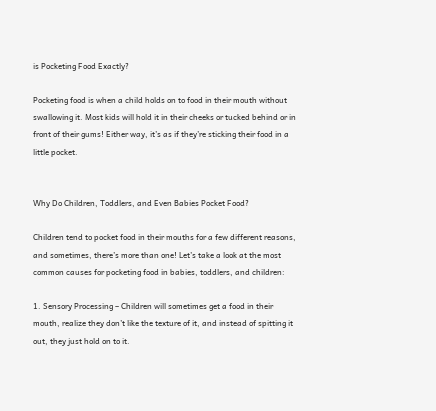is Pocketing Food Exactly?

Pocketing food is when a child holds on to food in their mouth without swallowing it. Most kids will hold it in their cheeks or tucked behind or in front of their gums! Either way, it’s as if they’re sticking their food in a little pocket.


Why Do Children, Toddlers, and Even Babies Pocket Food?

Children tend to pocket food in their mouths for a few different reasons, and sometimes, there’s more than one! Let’s take a look at the most common causes for pocketing food in babies, toddlers, and children:

1. Sensory Processing – Children will sometimes get a food in their mouth, realize they don’t like the texture of it, and instead of spitting it out, they just hold on to it.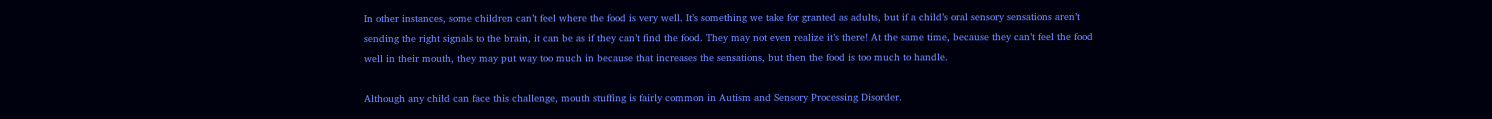In other instances, some children can’t feel where the food is very well. It’s something we take for granted as adults, but if a child’s oral sensory sensations aren’t sending the right signals to the brain, it can be as if they can’t find the food. They may not even realize it’s there! At the same time, because they can’t feel the food well in their mouth, they may put way too much in because that increases the sensations, but then the food is too much to handle.

Although any child can face this challenge, mouth stuffing is fairly common in Autism and Sensory Processing Disorder.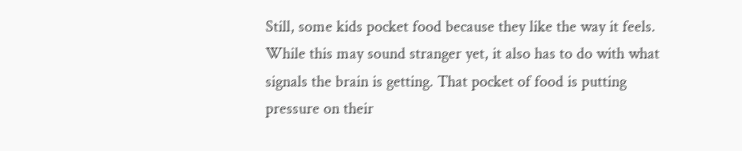Still, some kids pocket food because they like the way it feels. While this may sound stranger yet, it also has to do with what signals the brain is getting. That pocket of food is putting pressure on their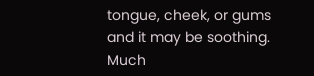tongue, cheek, or gums and it may be soothing. Much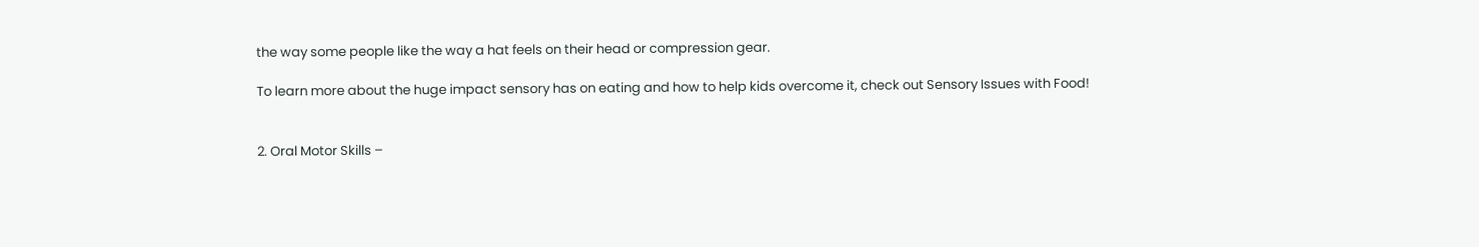the way some people like the way a hat feels on their head or compression gear.

To learn more about the huge impact sensory has on eating and how to help kids overcome it, check out Sensory Issues with Food!


2. Oral Motor Skills –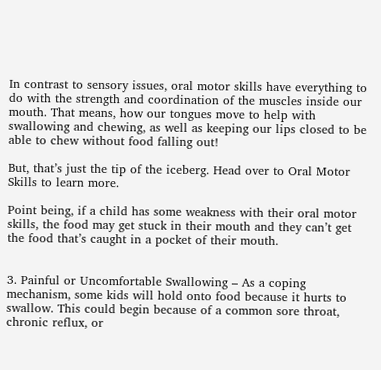In contrast to sensory issues, oral motor skills have everything to do with the strength and coordination of the muscles inside our mouth. That means, how our tongues move to help with swallowing and chewing, as well as keeping our lips closed to be able to chew without food falling out!

But, that’s just the tip of the iceberg. Head over to Oral Motor Skills to learn more.

Point being, if a child has some weakness with their oral motor skills, the food may get stuck in their mouth and they can’t get the food that’s caught in a pocket of their mouth.


3. Painful or Uncomfortable Swallowing – As a coping mechanism, some kids will hold onto food because it hurts to swallow. This could begin because of a common sore throat, chronic reflux, or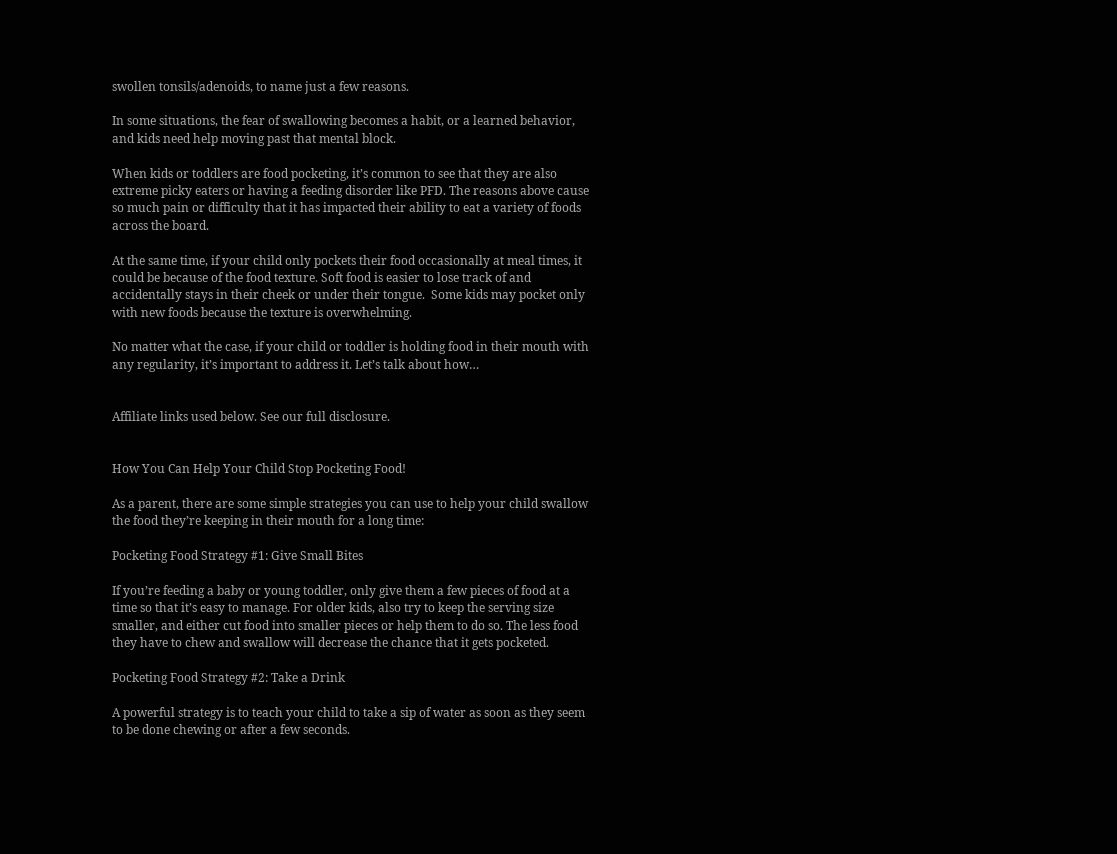swollen tonsils/adenoids, to name just a few reasons.

In some situations, the fear of swallowing becomes a habit, or a learned behavior, and kids need help moving past that mental block.

When kids or toddlers are food pocketing, it’s common to see that they are also extreme picky eaters or having a feeding disorder like PFD. The reasons above cause so much pain or difficulty that it has impacted their ability to eat a variety of foods across the board.

At the same time, if your child only pockets their food occasionally at meal times, it could be because of the food texture. Soft food is easier to lose track of and accidentally stays in their cheek or under their tongue.  Some kids may pocket only with new foods because the texture is overwhelming.

No matter what the case, if your child or toddler is holding food in their mouth with any regularity, it’s important to address it. Let’s talk about how…


Affiliate links used below. See our full disclosure.


How You Can Help Your Child Stop Pocketing Food!

As a parent, there are some simple strategies you can use to help your child swallow the food they’re keeping in their mouth for a long time:

Pocketing Food Strategy #1: Give Small Bites

If you’re feeding a baby or young toddler, only give them a few pieces of food at a time so that it’s easy to manage. For older kids, also try to keep the serving size smaller, and either cut food into smaller pieces or help them to do so. The less food they have to chew and swallow will decrease the chance that it gets pocketed.

Pocketing Food Strategy #2: Take a Drink

A powerful strategy is to teach your child to take a sip of water as soon as they seem to be done chewing or after a few seconds.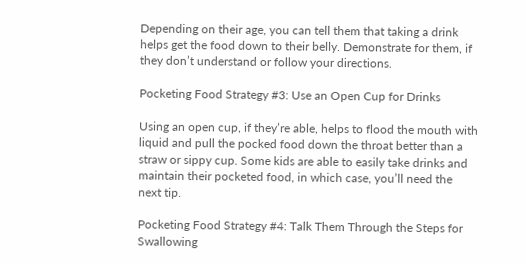Depending on their age, you can tell them that taking a drink helps get the food down to their belly. Demonstrate for them, if they don’t understand or follow your directions.

Pocketing Food Strategy #3: Use an Open Cup for Drinks

Using an open cup, if they’re able, helps to flood the mouth with liquid and pull the pocked food down the throat better than a straw or sippy cup. Some kids are able to easily take drinks and maintain their pocketed food, in which case, you’ll need the next tip.

Pocketing Food Strategy #4: Talk Them Through the Steps for Swallowing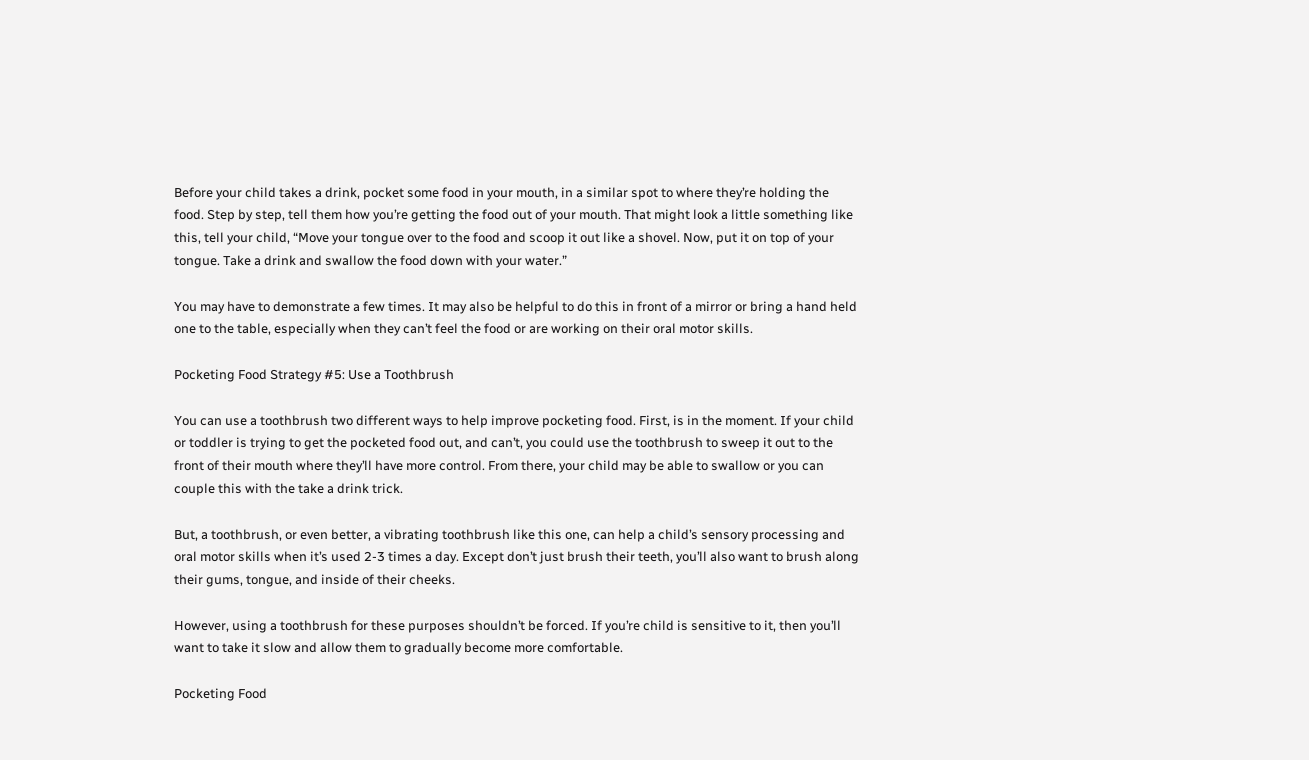Before your child takes a drink, pocket some food in your mouth, in a similar spot to where they’re holding the food. Step by step, tell them how you’re getting the food out of your mouth. That might look a little something like this, tell your child, “Move your tongue over to the food and scoop it out like a shovel. Now, put it on top of your tongue. Take a drink and swallow the food down with your water.”

You may have to demonstrate a few times. It may also be helpful to do this in front of a mirror or bring a hand held one to the table, especially when they can’t feel the food or are working on their oral motor skills.

Pocketing Food Strategy #5: Use a Toothbrush

You can use a toothbrush two different ways to help improve pocketing food. First, is in the moment. If your child or toddler is trying to get the pocketed food out, and can’t, you could use the toothbrush to sweep it out to the front of their mouth where they’ll have more control. From there, your child may be able to swallow or you can couple this with the take a drink trick.

But, a toothbrush, or even better, a vibrating toothbrush like this one, can help a child’s sensory processing and oral motor skills when it’s used 2-3 times a day. Except don’t just brush their teeth, you’ll also want to brush along their gums, tongue, and inside of their cheeks.

However, using a toothbrush for these purposes shouldn’t be forced. If you’re child is sensitive to it, then you’ll want to take it slow and allow them to gradually become more comfortable.

Pocketing Food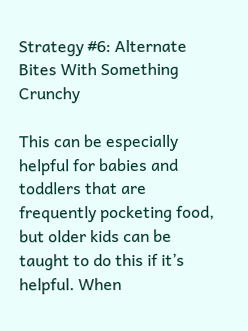Strategy #6: Alternate Bites With Something Crunchy

This can be especially helpful for babies and toddlers that are frequently pocketing food, but older kids can be taught to do this if it’s helpful. When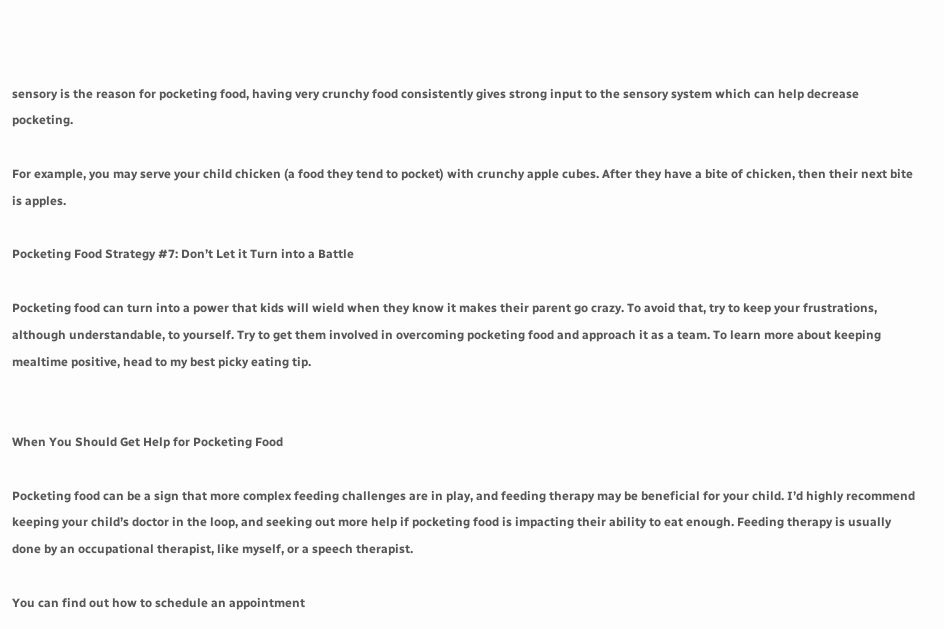sensory is the reason for pocketing food, having very crunchy food consistently gives strong input to the sensory system which can help decrease pocketing.

For example, you may serve your child chicken (a food they tend to pocket) with crunchy apple cubes. After they have a bite of chicken, then their next bite is apples.

Pocketing Food Strategy #7: Don’t Let it Turn into a Battle

Pocketing food can turn into a power that kids will wield when they know it makes their parent go crazy. To avoid that, try to keep your frustrations, although understandable, to yourself. Try to get them involved in overcoming pocketing food and approach it as a team. To learn more about keeping mealtime positive, head to my best picky eating tip.


When You Should Get Help for Pocketing Food

Pocketing food can be a sign that more complex feeding challenges are in play, and feeding therapy may be beneficial for your child. I’d highly recommend keeping your child’s doctor in the loop, and seeking out more help if pocketing food is impacting their ability to eat enough. Feeding therapy is usually done by an occupational therapist, like myself, or a speech therapist.

You can find out how to schedule an appointment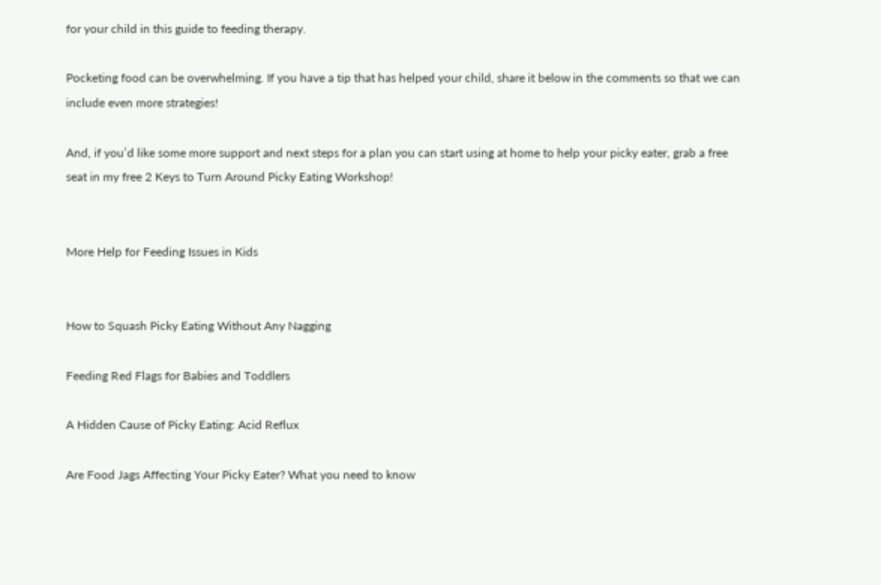for your child in this guide to feeding therapy.

Pocketing food can be overwhelming. If you have a tip that has helped your child, share it below in the comments so that we can include even more strategies!

And, if you’d like some more support and next steps for a plan you can start using at home to help your picky eater, grab a free seat in my free 2 Keys to Turn Around Picky Eating Workshop!


More Help for Feeding Issues in Kids


How to Squash Picky Eating Without Any Nagging

Feeding Red Flags for Babies and Toddlers

A Hidden Cause of Picky Eating: Acid Reflux

Are Food Jags Affecting Your Picky Eater? What you need to know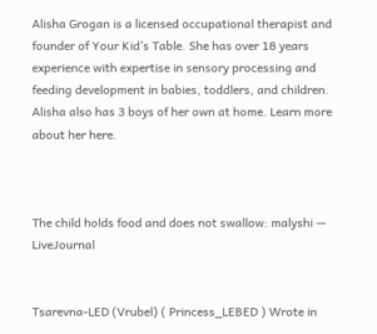Alisha Grogan is a licensed occupational therapist and founder of Your Kid’s Table. She has over 18 years experience with expertise in sensory processing and feeding development in babies, toddlers, and children. Alisha also has 3 boys of her own at home. Learn more about her here.



The child holds food and does not swallow: malyshi — LiveJournal


Tsarevna-LED (Vrubel) ( Princess_LEBED ) Wrote in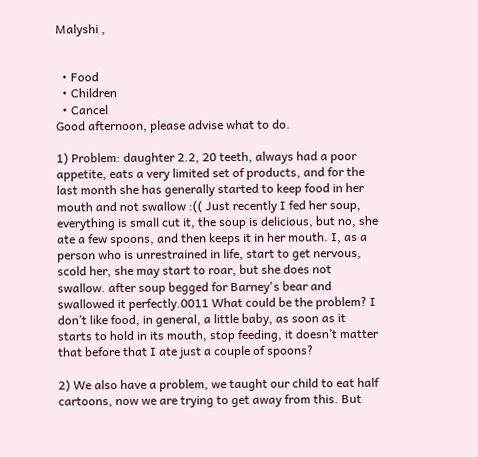Malyshi ,


  • Food
  • Children
  • Cancel
Good afternoon, please advise what to do.

1) Problem: daughter 2.2, 20 teeth, always had a poor appetite, eats a very limited set of products, and for the last month she has generally started to keep food in her mouth and not swallow :(( Just recently I fed her soup, everything is small cut it, the soup is delicious, but no, she ate a few spoons, and then keeps it in her mouth. I, as a person who is unrestrained in life, start to get nervous, scold her, she may start to roar, but she does not swallow. after soup begged for Barney's bear and swallowed it perfectly.0011 What could be the problem? I don’t like food, in general, a little baby, as soon as it starts to hold in its mouth, stop feeding, it doesn’t matter that before that I ate just a couple of spoons?

2) We also have a problem, we taught our child to eat half cartoons, now we are trying to get away from this. But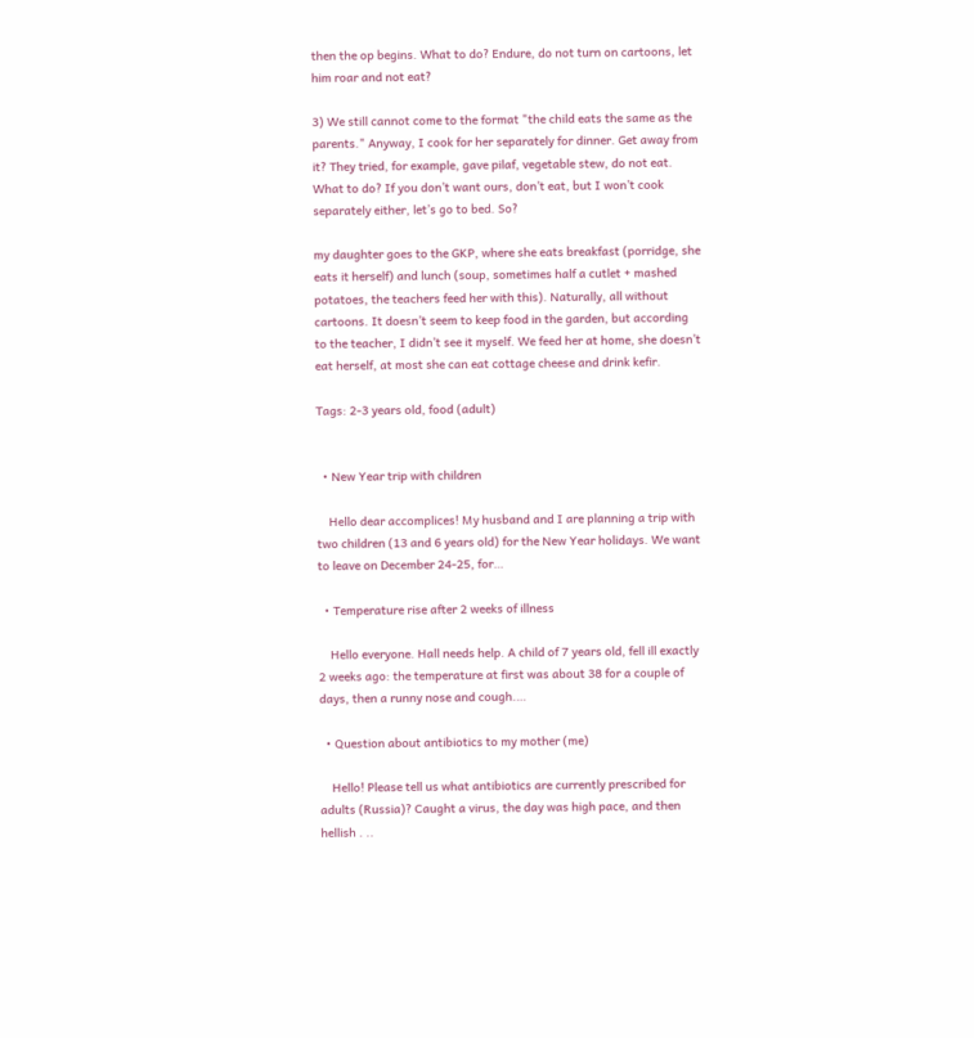then the op begins. What to do? Endure, do not turn on cartoons, let him roar and not eat?

3) We still cannot come to the format "the child eats the same as the parents." Anyway, I cook for her separately for dinner. Get away from it? They tried, for example, gave pilaf, vegetable stew, do not eat. What to do? If you don’t want ours, don’t eat, but I won’t cook separately either, let’s go to bed. So?

my daughter goes to the GKP, where she eats breakfast (porridge, she eats it herself) and lunch (soup, sometimes half a cutlet + mashed potatoes, the teachers feed her with this). Naturally, all without cartoons. It doesn’t seem to keep food in the garden, but according to the teacher, I didn’t see it myself. We feed her at home, she doesn’t eat herself, at most she can eat cottage cheese and drink kefir.

Tags: 2-3 years old, food (adult)


  • New Year trip with children

    Hello dear accomplices! My husband and I are planning a trip with two children (13 and 6 years old) for the New Year holidays. We want to leave on December 24-25, for…

  • Temperature rise after 2 weeks of illness

    Hello everyone. Hall needs help. A child of 7 years old, fell ill exactly 2 weeks ago: the temperature at first was about 38 for a couple of days, then a runny nose and cough.…

  • Question about antibiotics to my mother (me)

    Hello! Please tell us what antibiotics are currently prescribed for adults (Russia)? Caught a virus, the day was high pace, and then hellish . ..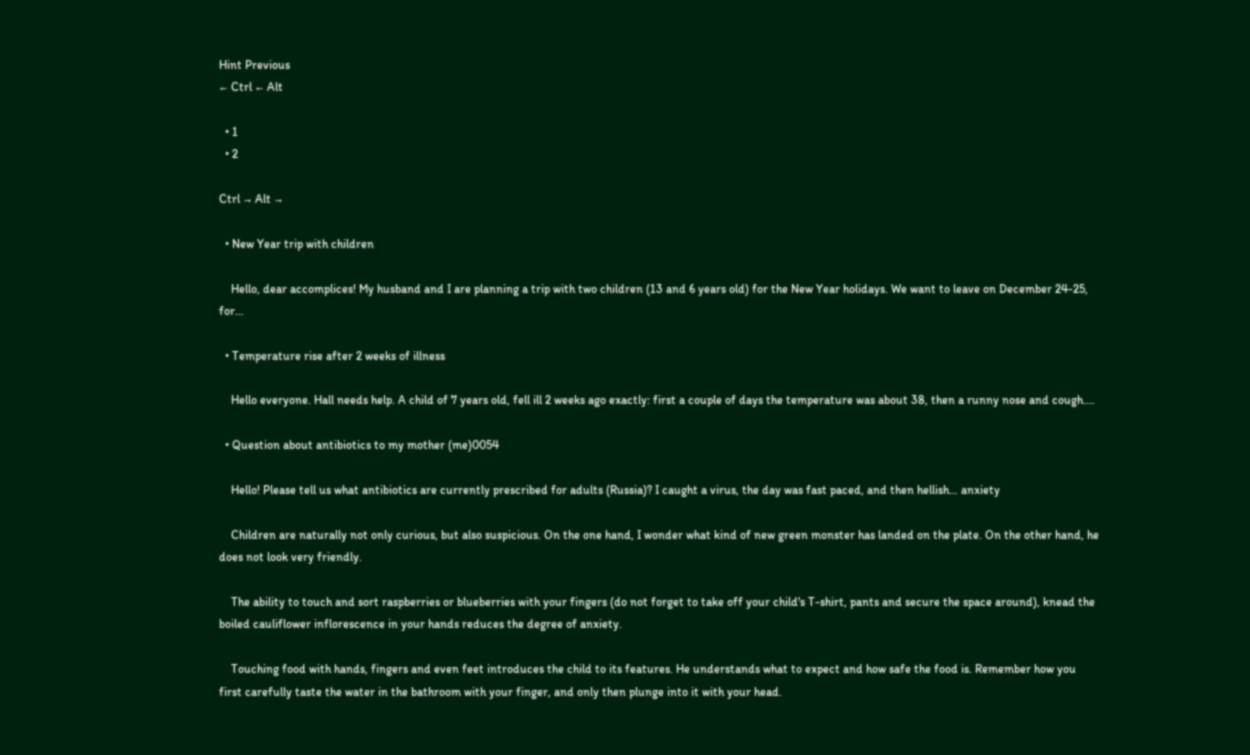Hint Previous
← Ctrl ← Alt

  • 1
  • 2

Ctrl → Alt →

  • New Year trip with children

    Hello, dear accomplices! My husband and I are planning a trip with two children (13 and 6 years old) for the New Year holidays. We want to leave on December 24-25, for…

  • Temperature rise after 2 weeks of illness

    Hello everyone. Hall needs help. A child of 7 years old, fell ill 2 weeks ago exactly: first a couple of days the temperature was about 38, then a runny nose and cough.…

  • Question about antibiotics to my mother (me)0054

    Hello! Please tell us what antibiotics are currently prescribed for adults (Russia)? I caught a virus, the day was fast paced, and then hellish… anxiety

    Children are naturally not only curious, but also suspicious. On the one hand, I wonder what kind of new green monster has landed on the plate. On the other hand, he does not look very friendly.

    The ability to touch and sort raspberries or blueberries with your fingers (do not forget to take off your child's T-shirt, pants and secure the space around), knead the boiled cauliflower inflorescence in your hands reduces the degree of anxiety.

    Touching food with hands, fingers and even feet introduces the child to its features. He understands what to expect and how safe the food is. Remember how you first carefully taste the water in the bathroom with your finger, and only then plunge into it with your head.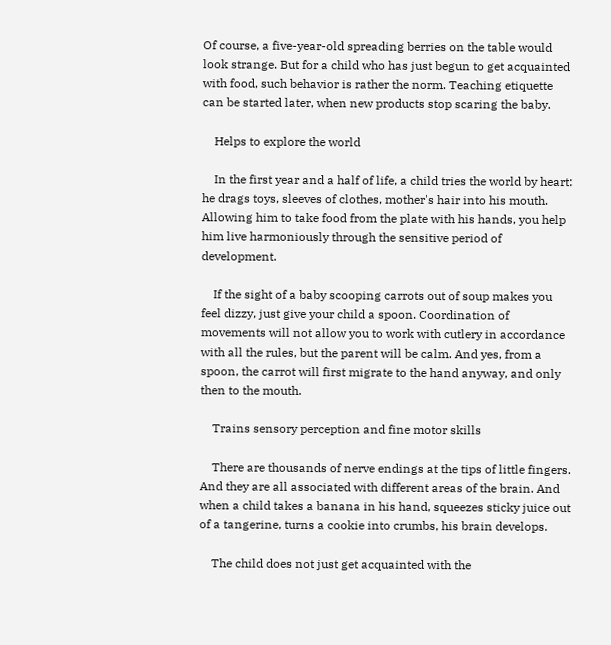Of course, a five-year-old spreading berries on the table would look strange. But for a child who has just begun to get acquainted with food, such behavior is rather the norm. Teaching etiquette can be started later, when new products stop scaring the baby.

    Helps to explore the world

    In the first year and a half of life, a child tries the world by heart: he drags toys, sleeves of clothes, mother's hair into his mouth. Allowing him to take food from the plate with his hands, you help him live harmoniously through the sensitive period of development.

    If the sight of a baby scooping carrots out of soup makes you feel dizzy, just give your child a spoon. Coordination of movements will not allow you to work with cutlery in accordance with all the rules, but the parent will be calm. And yes, from a spoon, the carrot will first migrate to the hand anyway, and only then to the mouth.

    Trains sensory perception and fine motor skills

    There are thousands of nerve endings at the tips of little fingers. And they are all associated with different areas of the brain. And when a child takes a banana in his hand, squeezes sticky juice out of a tangerine, turns a cookie into crumbs, his brain develops.

    The child does not just get acquainted with the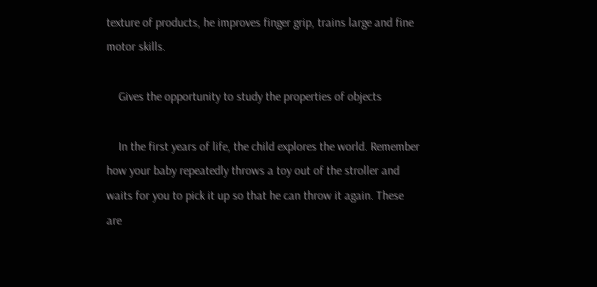texture of products, he improves finger grip, trains large and fine motor skills.

    Gives the opportunity to study the properties of objects

    In the first years of life, the child explores the world. Remember how your baby repeatedly throws a toy out of the stroller and waits for you to pick it up so that he can throw it again. These are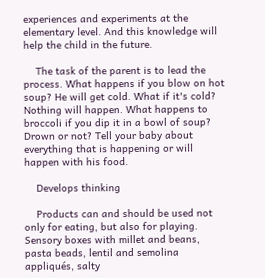experiences and experiments at the elementary level. And this knowledge will help the child in the future.

    The task of the parent is to lead the process. What happens if you blow on hot soup? He will get cold. What if it's cold? Nothing will happen. What happens to broccoli if you dip it in a bowl of soup? Drown or not? Tell your baby about everything that is happening or will happen with his food.

    Develops thinking

    Products can and should be used not only for eating, but also for playing. Sensory boxes with millet and beans, pasta beads, lentil and semolina appliqués, salty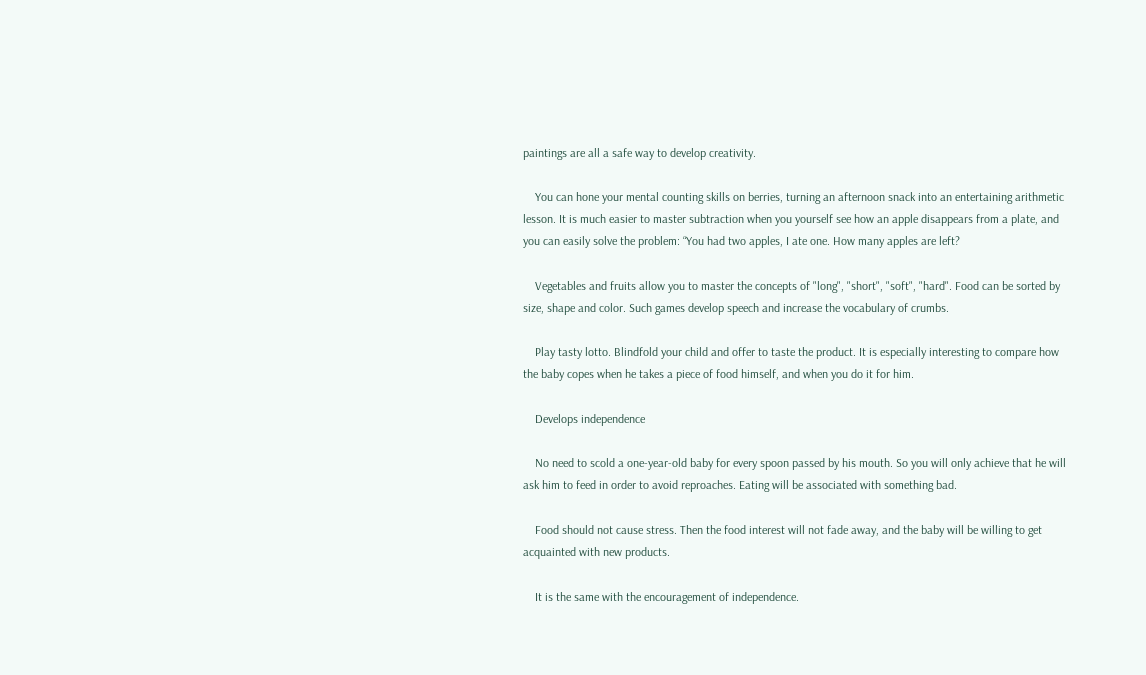paintings are all a safe way to develop creativity.

    You can hone your mental counting skills on berries, turning an afternoon snack into an entertaining arithmetic lesson. It is much easier to master subtraction when you yourself see how an apple disappears from a plate, and you can easily solve the problem: “You had two apples, I ate one. How many apples are left?

    Vegetables and fruits allow you to master the concepts of "long", "short", "soft", "hard". Food can be sorted by size, shape and color. Such games develop speech and increase the vocabulary of crumbs.

    Play tasty lotto. Blindfold your child and offer to taste the product. It is especially interesting to compare how the baby copes when he takes a piece of food himself, and when you do it for him.

    Develops independence

    No need to scold a one-year-old baby for every spoon passed by his mouth. So you will only achieve that he will ask him to feed in order to avoid reproaches. Eating will be associated with something bad.

    Food should not cause stress. Then the food interest will not fade away, and the baby will be willing to get acquainted with new products.

    It is the same with the encouragement of independence.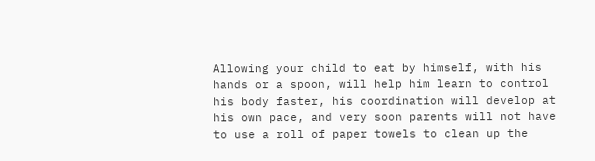Allowing your child to eat by himself, with his hands or a spoon, will help him learn to control his body faster, his coordination will develop at his own pace, and very soon parents will not have to use a roll of paper towels to clean up the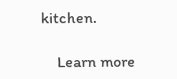kitchen.

    Learn more